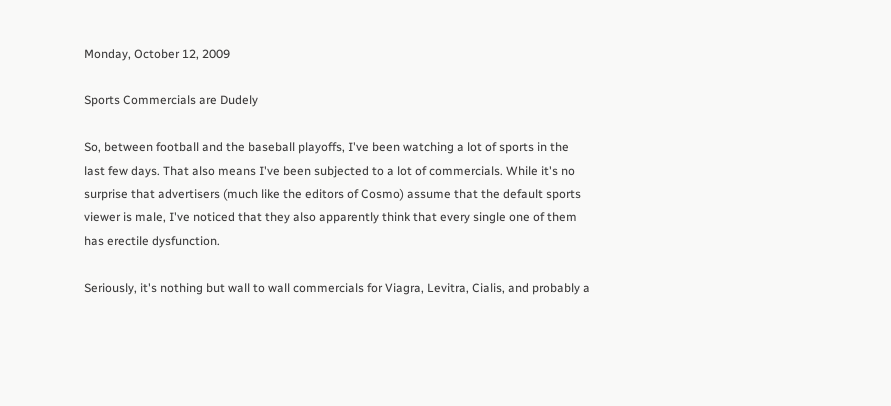Monday, October 12, 2009

Sports Commercials are Dudely

So, between football and the baseball playoffs, I've been watching a lot of sports in the last few days. That also means I've been subjected to a lot of commercials. While it's no surprise that advertisers (much like the editors of Cosmo) assume that the default sports viewer is male, I've noticed that they also apparently think that every single one of them has erectile dysfunction.

Seriously, it's nothing but wall to wall commercials for Viagra, Levitra, Cialis, and probably a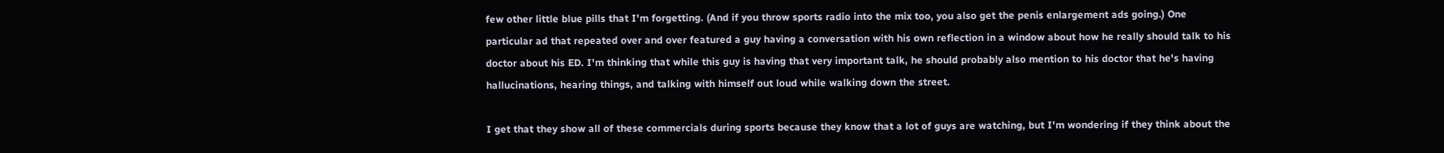few other little blue pills that I'm forgetting. (And if you throw sports radio into the mix too, you also get the penis enlargement ads going.) One particular ad that repeated over and over featured a guy having a conversation with his own reflection in a window about how he really should talk to his doctor about his ED. I'm thinking that while this guy is having that very important talk, he should probably also mention to his doctor that he's having hallucinations, hearing things, and talking with himself out loud while walking down the street.

I get that they show all of these commercials during sports because they know that a lot of guys are watching, but I'm wondering if they think about the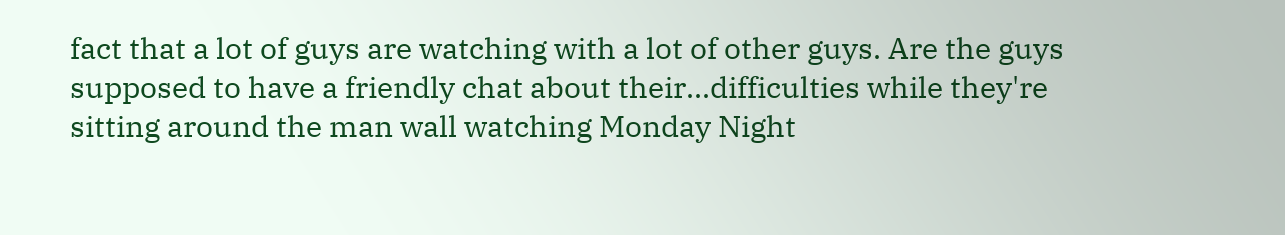fact that a lot of guys are watching with a lot of other guys. Are the guys supposed to have a friendly chat about their...difficulties while they're sitting around the man wall watching Monday Night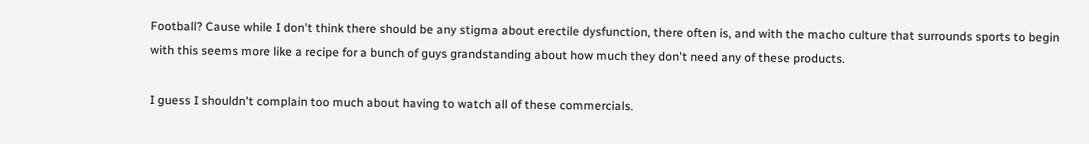Football? Cause while I don't think there should be any stigma about erectile dysfunction, there often is, and with the macho culture that surrounds sports to begin with this seems more like a recipe for a bunch of guys grandstanding about how much they don't need any of these products.

I guess I shouldn't complain too much about having to watch all of these commercials.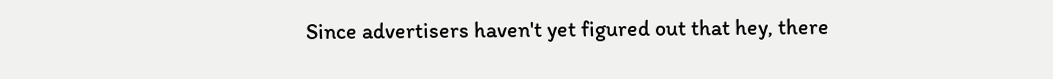Since advertisers haven't yet figured out that hey, there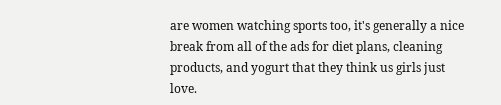are women watching sports too, it's generally a nice break from all of the ads for diet plans, cleaning products, and yogurt that they think us girls just love.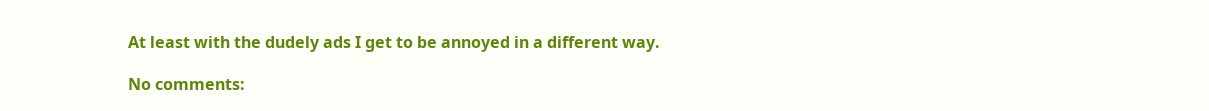At least with the dudely ads I get to be annoyed in a different way.

No comments: